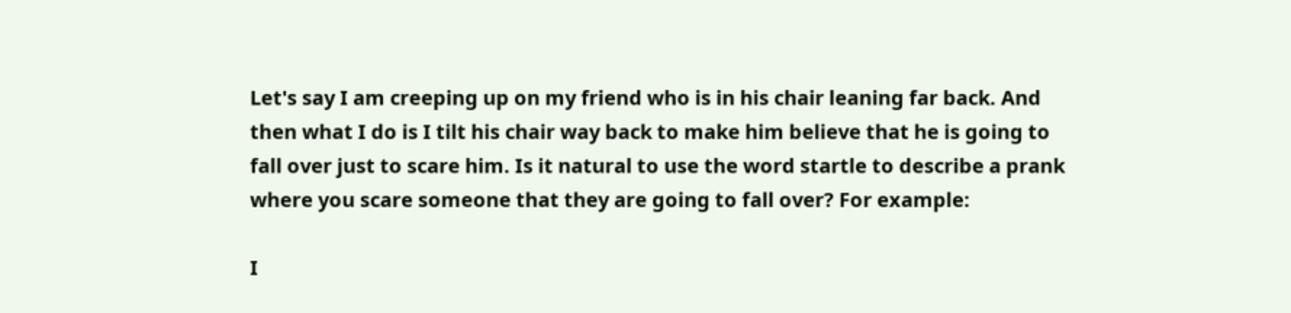Let's say I am creeping up on my friend who is in his chair leaning far back. And then what I do is I tilt his chair way back to make him believe that he is going to fall over just to scare him. Is it natural to use the word startle to describe a prank where you scare someone that they are going to fall over? For example:

I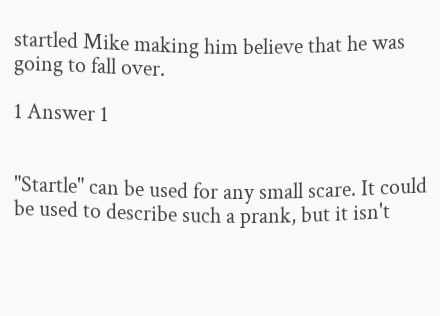startled Mike making him believe that he was going to fall over.

1 Answer 1


"Startle" can be used for any small scare. It could be used to describe such a prank, but it isn't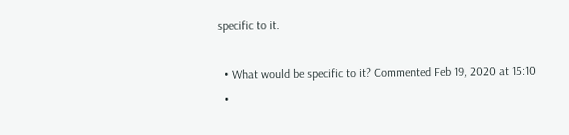specific to it.

  • What would be specific to it? Commented Feb 19, 2020 at 15:10
  •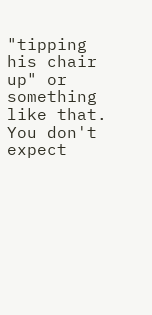"tipping his chair up" or something like that. You don't expect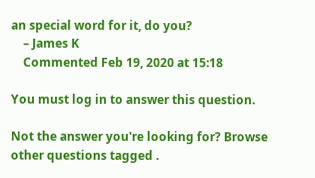an special word for it, do you?
    – James K
    Commented Feb 19, 2020 at 15:18

You must log in to answer this question.

Not the answer you're looking for? Browse other questions tagged .